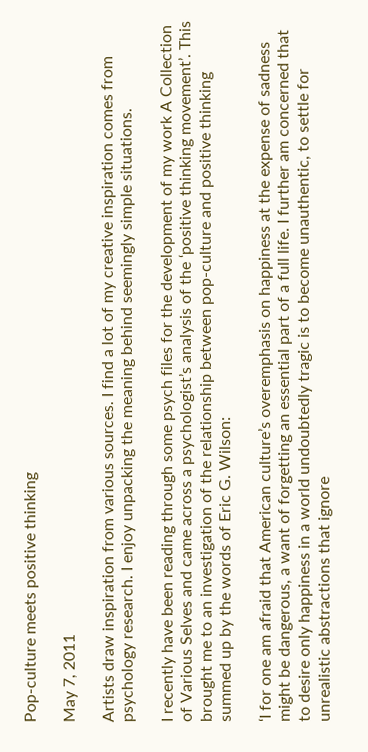Pop-culture meets positive thinking

May 7, 2011

Artists draw inspiration from various sources. I find a lot of my creative inspiration comes from psychology research. I enjoy unpacking the meaning behind seemingly simple situations.

I recently have been reading through some psych files for the development of my work A Collection of Various Selves and came across a psychologist’s analysis of the ‘positive thinking movement’. This brought me to an investigation of the relationship between pop-culture and positive thinking summed up by the words of Eric G. Wilson:

‘I for one am afraid that American culture’s overemphasis on happiness at the expense of sadness might be dangerous, a want of forgetting an essential part of a full life. I further am concerned that to desire only happiness in a world undoubtedly tragic is to become unauthentic, to settle for unrealistic abstractions that ignore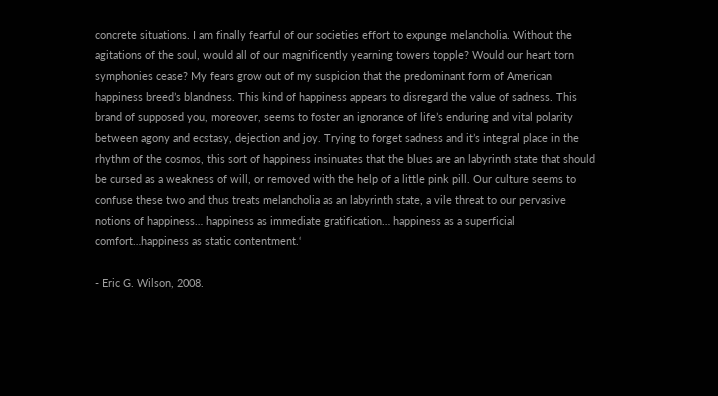concrete situations. I am finally fearful of our societies effort to expunge melancholia. Without the agitations of the soul, would all of our magnificently yearning towers topple? Would our heart torn symphonies cease? My fears grow out of my suspicion that the predominant form of American happiness breed’s blandness. This kind of happiness appears to disregard the value of sadness. This brand of supposed you, moreover, seems to foster an ignorance of life’s enduring and vital polarity between agony and ecstasy, dejection and joy. Trying to forget sadness and it’s integral place in the rhythm of the cosmos, this sort of happiness insinuates that the blues are an labyrinth state that should be cursed as a weakness of will, or removed with the help of a little pink pill. Our culture seems to confuse these two and thus treats melancholia as an labyrinth state, a vile threat to our pervasive notions of happiness… happiness as immediate gratification… happiness as a superficial comfort…happiness as static contentment.‘

- Eric G. Wilson, 2008.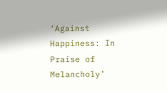‘Against Happiness: In Praise of Melancholy’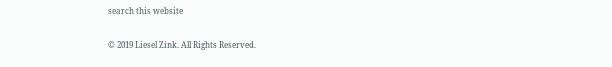search this website

© 2019 Liesel Zink. All Rights Reserved.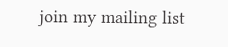join my mailing list